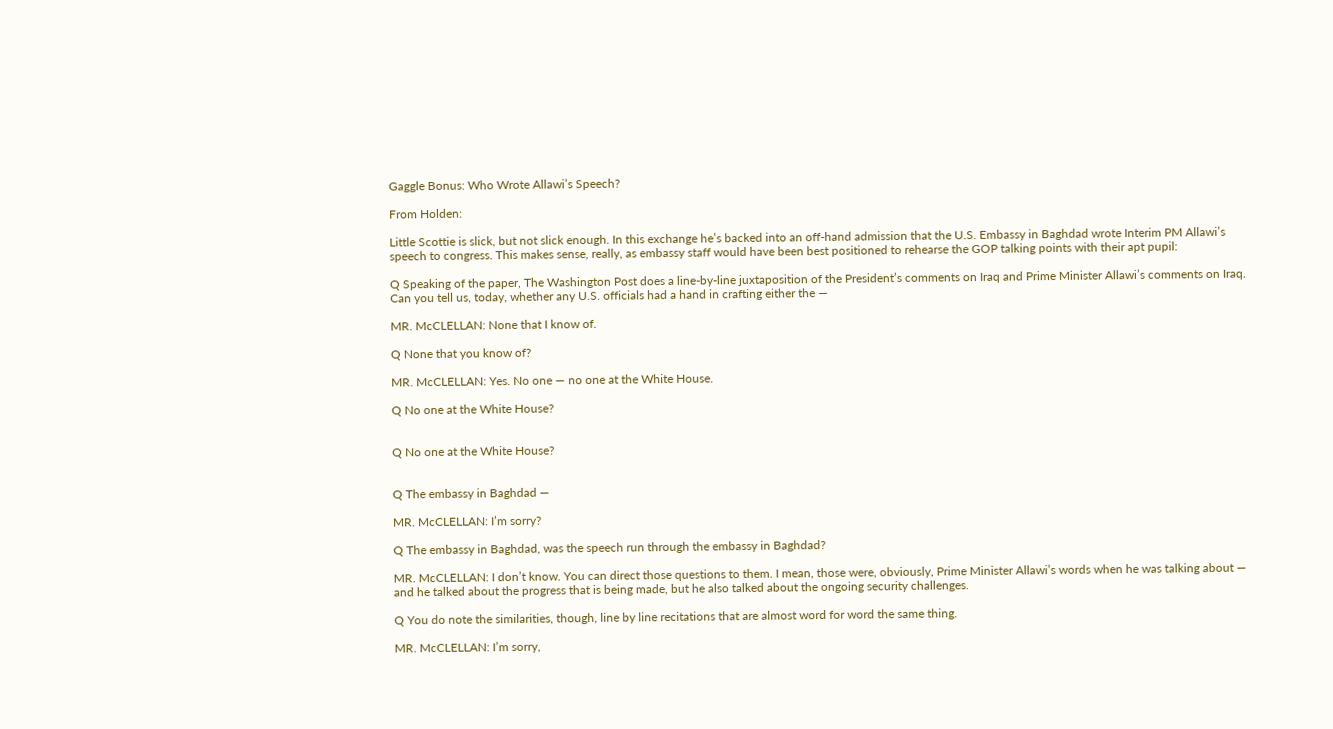Gaggle Bonus: Who Wrote Allawi’s Speech?

From Holden:

Little Scottie is slick, but not slick enough. In this exchange he’s backed into an off-hand admission that the U.S. Embassy in Baghdad wrote Interim PM Allawi’s speech to congress. This makes sense, really, as embassy staff would have been best positioned to rehearse the GOP talking points with their apt pupil:

Q Speaking of the paper, The Washington Post does a line-by-line juxtaposition of the President’s comments on Iraq and Prime Minister Allawi’s comments on Iraq. Can you tell us, today, whether any U.S. officials had a hand in crafting either the —

MR. McCLELLAN: None that I know of.

Q None that you know of?

MR. McCLELLAN: Yes. No one — no one at the White House.

Q No one at the White House?


Q No one at the White House?


Q The embassy in Baghdad —

MR. McCLELLAN: I’m sorry?

Q The embassy in Baghdad, was the speech run through the embassy in Baghdad?

MR. McCLELLAN: I don’t know. You can direct those questions to them. I mean, those were, obviously, Prime Minister Allawi’s words when he was talking about — and he talked about the progress that is being made, but he also talked about the ongoing security challenges.

Q You do note the similarities, though, line by line recitations that are almost word for word the same thing.

MR. McCLELLAN: I’m sorry,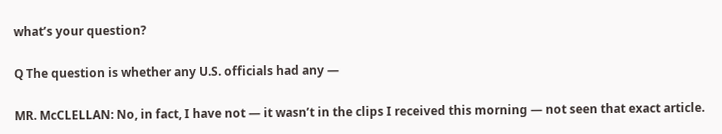what’s your question?

Q The question is whether any U.S. officials had any —

MR. McCLELLAN: No, in fact, I have not — it wasn’t in the clips I received this morning — not seen that exact article.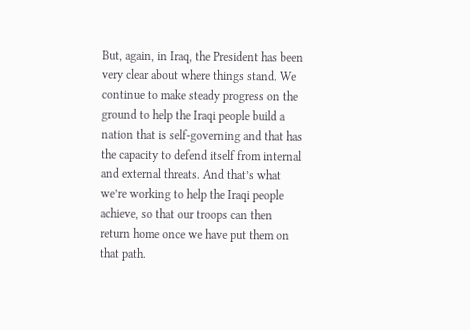But, again, in Iraq, the President has been very clear about where things stand. We continue to make steady progress on the ground to help the Iraqi people build a nation that is self-governing and that has the capacity to defend itself from internal and external threats. And that’s what we’re working to help the Iraqi people achieve, so that our troops can then return home once we have put them on that path.